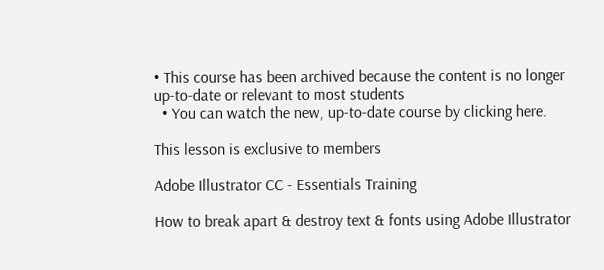• This course has been archived because the content is no longer up-to-date or relevant to most students
  • You can watch the new, up-to-date course by clicking here.

This lesson is exclusive to members

Adobe Illustrator CC - Essentials Training

How to break apart & destroy text & fonts using Adobe Illustrator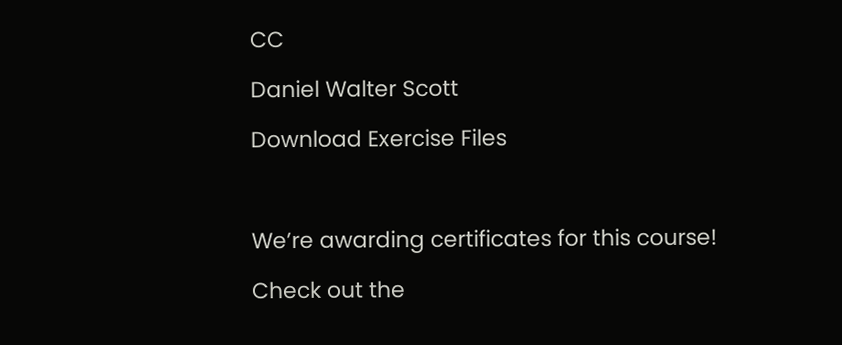CC

Daniel Walter Scott

Download Exercise Files



We’re awarding certificates for this course!

Check out the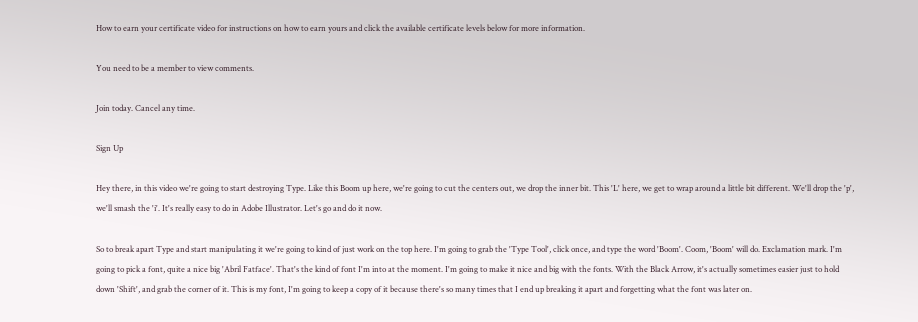How to earn your certificate video for instructions on how to earn yours and click the available certificate levels below for more information.

You need to be a member to view comments.

Join today. Cancel any time.

Sign Up

Hey there, in this video we're going to start destroying Type. Like this Boom up here, we're going to cut the centers out, we drop the inner bit. This 'L' here, we get to wrap around a little bit different. We'll drop the 'p', we'll smash the 'i'. It's really easy to do in Adobe Illustrator. Let's go and do it now.

So to break apart Type and start manipulating it we're going to kind of just work on the top here. I'm going to grab the 'Type Tool', click once, and type the word 'Boom'. Coom, 'Boom' will do. Exclamation mark. I'm going to pick a font, quite a nice big 'Abril Fatface'. That's the kind of font I'm into at the moment. I'm going to make it nice and big with the fonts. With the Black Arrow, it's actually sometimes easier just to hold down 'Shift', and grab the corner of it. This is my font, I'm going to keep a copy of it because there's so many times that I end up breaking it apart and forgetting what the font was later on.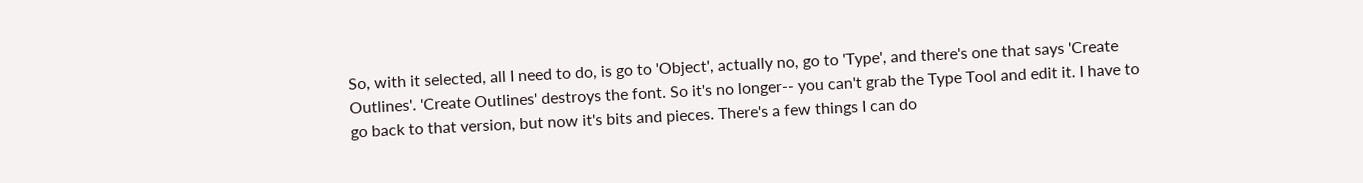So, with it selected, all I need to do, is go to 'Object', actually no, go to 'Type', and there's one that says 'Create Outlines'. 'Create Outlines' destroys the font. So it's no longer-- you can't grab the Type Tool and edit it. I have to go back to that version, but now it's bits and pieces. There's a few things I can do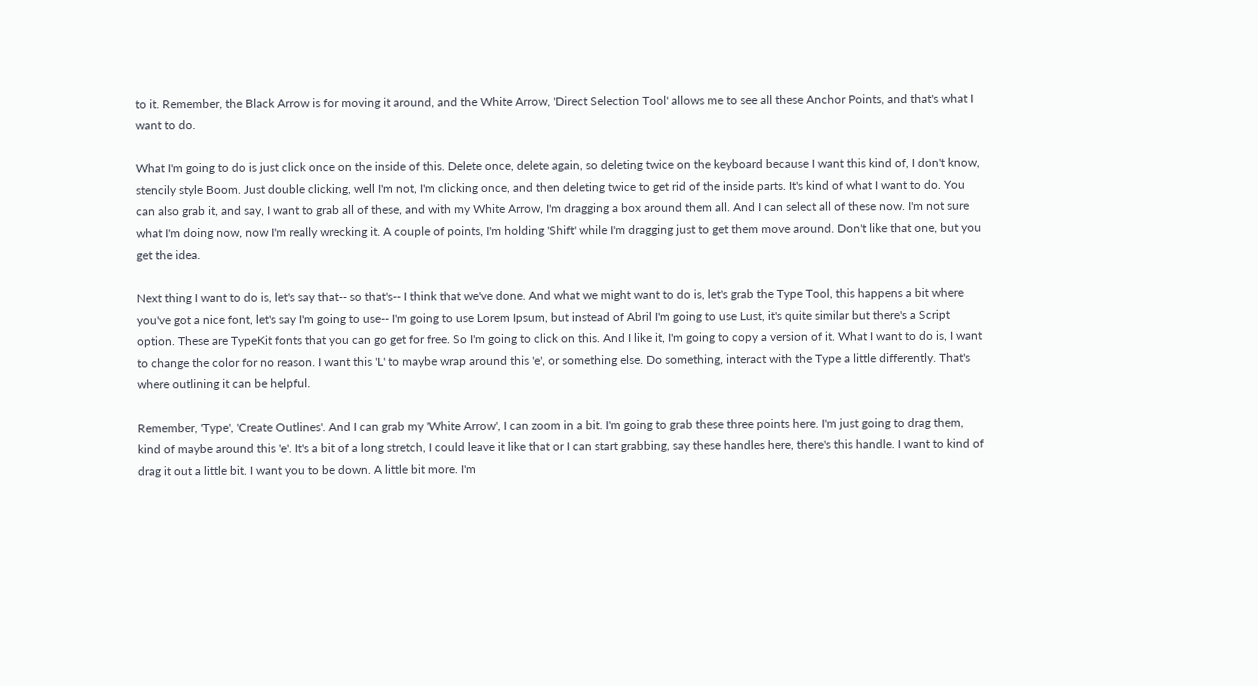to it. Remember, the Black Arrow is for moving it around, and the White Arrow, 'Direct Selection Tool' allows me to see all these Anchor Points, and that's what I want to do.

What I'm going to do is just click once on the inside of this. Delete once, delete again, so deleting twice on the keyboard because I want this kind of, I don't know, stencily style Boom. Just double clicking, well I'm not, I'm clicking once, and then deleting twice to get rid of the inside parts. It's kind of what I want to do. You can also grab it, and say, I want to grab all of these, and with my White Arrow, I'm dragging a box around them all. And I can select all of these now. I'm not sure what I'm doing now, now I'm really wrecking it. A couple of points, I'm holding 'Shift' while I'm dragging just to get them move around. Don't like that one, but you get the idea.

Next thing I want to do is, let's say that-- so that's-- I think that we've done. And what we might want to do is, let's grab the Type Tool, this happens a bit where you've got a nice font, let's say I'm going to use-- I'm going to use Lorem Ipsum, but instead of Abril I'm going to use Lust, it's quite similar but there's a Script option. These are TypeKit fonts that you can go get for free. So I'm going to click on this. And I like it, I'm going to copy a version of it. What I want to do is, I want to change the color for no reason. I want this 'L' to maybe wrap around this 'e', or something else. Do something, interact with the Type a little differently. That's where outlining it can be helpful.

Remember, 'Type', 'Create Outlines'. And I can grab my 'White Arrow', I can zoom in a bit. I'm going to grab these three points here. I'm just going to drag them, kind of maybe around this 'e'. It's a bit of a long stretch, I could leave it like that or I can start grabbing, say these handles here, there's this handle. I want to kind of drag it out a little bit. I want you to be down. A little bit more. I'm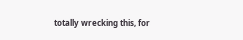totally wrecking this, for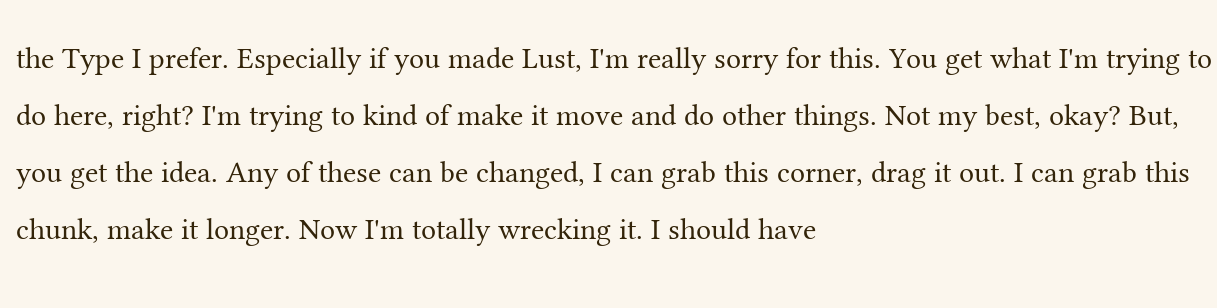the Type I prefer. Especially if you made Lust, I'm really sorry for this. You get what I'm trying to do here, right? I'm trying to kind of make it move and do other things. Not my best, okay? But, you get the idea. Any of these can be changed, I can grab this corner, drag it out. I can grab this chunk, make it longer. Now I'm totally wrecking it. I should have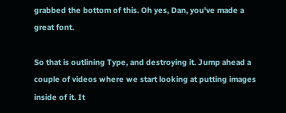grabbed the bottom of this. Oh yes, Dan, you've made a great font.

So that is outlining Type, and destroying it. Jump ahead a couple of videos where we start looking at putting images inside of it. It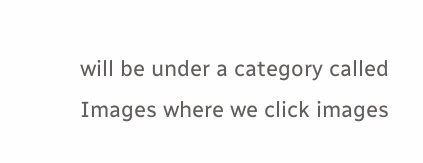will be under a category called Images where we click images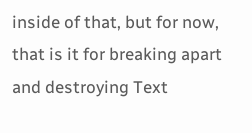inside of that, but for now, that is it for breaking apart and destroying Text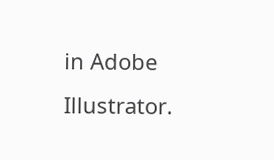in Adobe Illustrator.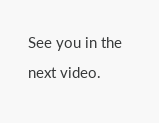See you in the next video.